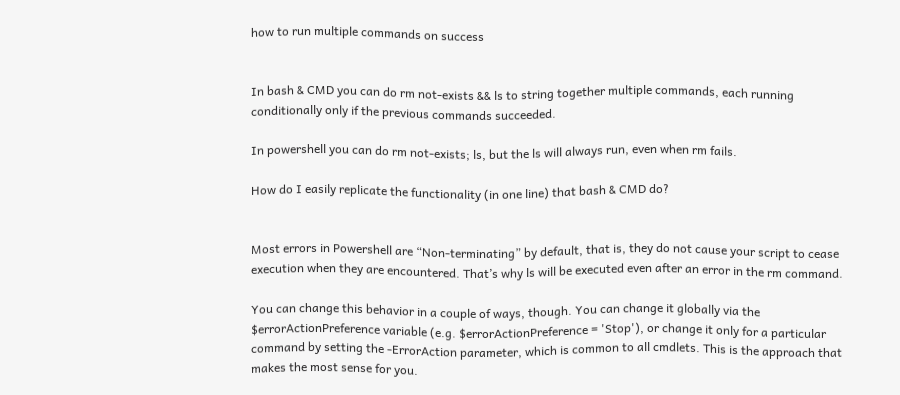how to run multiple commands on success


In bash & CMD you can do rm not-exists && ls to string together multiple commands, each running conditionally only if the previous commands succeeded.

In powershell you can do rm not-exists; ls, but the ls will always run, even when rm fails.

How do I easily replicate the functionality (in one line) that bash & CMD do?


Most errors in Powershell are “Non-terminating” by default, that is, they do not cause your script to cease execution when they are encountered. That’s why ls will be executed even after an error in the rm command.

You can change this behavior in a couple of ways, though. You can change it globally via the $errorActionPreference variable (e.g. $errorActionPreference = 'Stop'), or change it only for a particular command by setting the -ErrorAction parameter, which is common to all cmdlets. This is the approach that makes the most sense for you.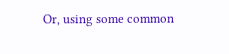Or, using some common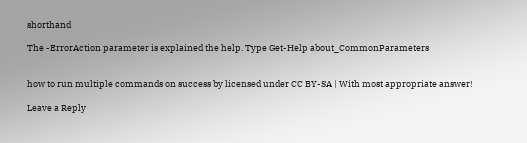shorthand

The -ErrorAction parameter is explained the help. Type Get-Help about_CommonParameters


how to run multiple commands on success by licensed under CC BY-SA | With most appropriate answer!

Leave a Reply